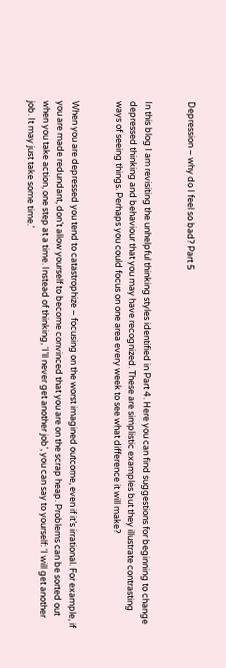Depression – why do I feel so bad? Part 5


In this blog I am revisiting the unhelpful thinking styles identified in Part 4. Here you can find suggestions for beginning to change depressed thinking and behaviour that you may have recognized. These are simplistic examples but they illustrate contrasting ways of seeing things. Perhaps you could focus on one area every week to see what difference it will make?


When you are depressed you tend to catastrophize – focusing on the worst imagined outcome, even if it’s irrational. For example, if you are made redundant, don’t allow yourself to become convinced that you are on the scrap heap. Problems can be sorted out when you take action, one step at a time. Instead of thinking, ‘I’ll never get another job’, you can say to yourself: ‘I will get another job. It may just take some time.’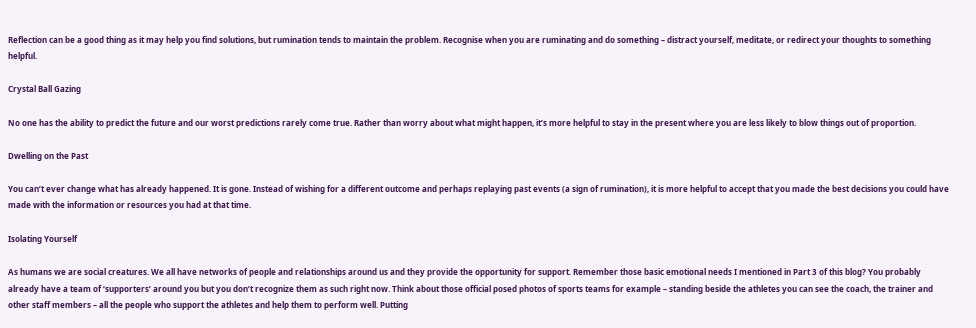Reflection can be a good thing as it may help you find solutions, but rumination tends to maintain the problem. Recognise when you are ruminating and do something – distract yourself, meditate, or redirect your thoughts to something helpful.

Crystal Ball Gazing

No one has the ability to predict the future and our worst predictions rarely come true. Rather than worry about what might happen, it’s more helpful to stay in the present where you are less likely to blow things out of proportion.

Dwelling on the Past

You can’t ever change what has already happened. It is gone. Instead of wishing for a different outcome and perhaps replaying past events (a sign of rumination), it is more helpful to accept that you made the best decisions you could have made with the information or resources you had at that time.

Isolating Yourself

As humans we are social creatures. We all have networks of people and relationships around us and they provide the opportunity for support. Remember those basic emotional needs I mentioned in Part 3 of this blog? You probably already have a team of ‘supporters’ around you but you don’t recognize them as such right now. Think about those official posed photos of sports teams for example – standing beside the athletes you can see the coach, the trainer and other staff members – all the people who support the athletes and help them to perform well. Putting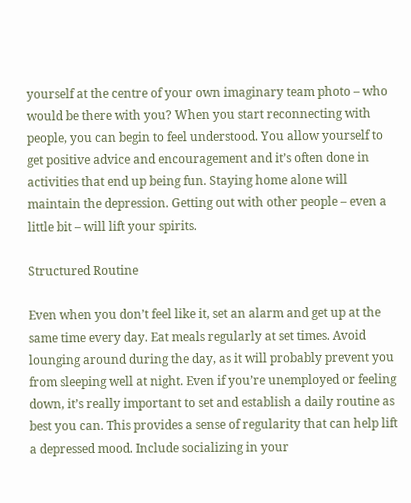yourself at the centre of your own imaginary team photo – who would be there with you? When you start reconnecting with people, you can begin to feel understood. You allow yourself to get positive advice and encouragement and it’s often done in activities that end up being fun. Staying home alone will maintain the depression. Getting out with other people – even a little bit – will lift your spirits.

Structured Routine

Even when you don’t feel like it, set an alarm and get up at the same time every day. Eat meals regularly at set times. Avoid lounging around during the day, as it will probably prevent you from sleeping well at night. Even if you’re unemployed or feeling down, it’s really important to set and establish a daily routine as best you can. This provides a sense of regularity that can help lift a depressed mood. Include socializing in your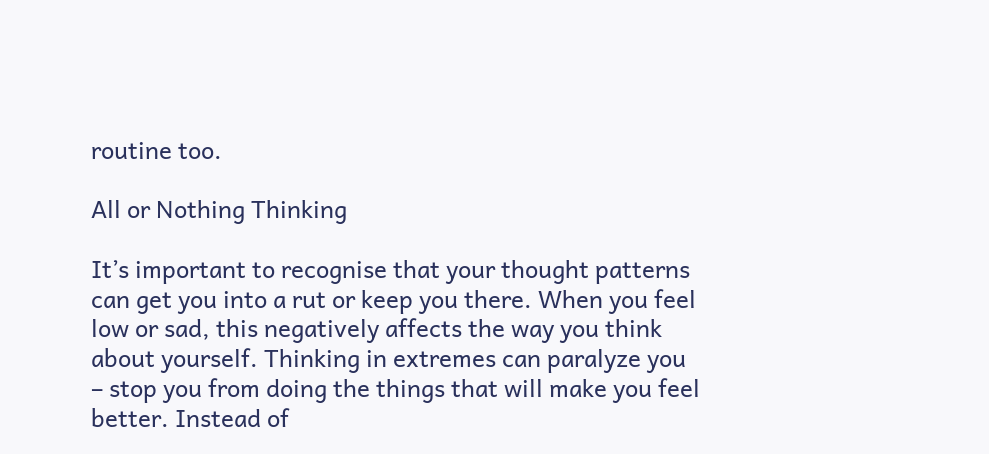routine too.

All or Nothing Thinking

It’s important to recognise that your thought patterns can get you into a rut or keep you there. When you feel low or sad, this negatively affects the way you think about yourself. Thinking in extremes can paralyze you – stop you from doing the things that will make you feel better. Instead of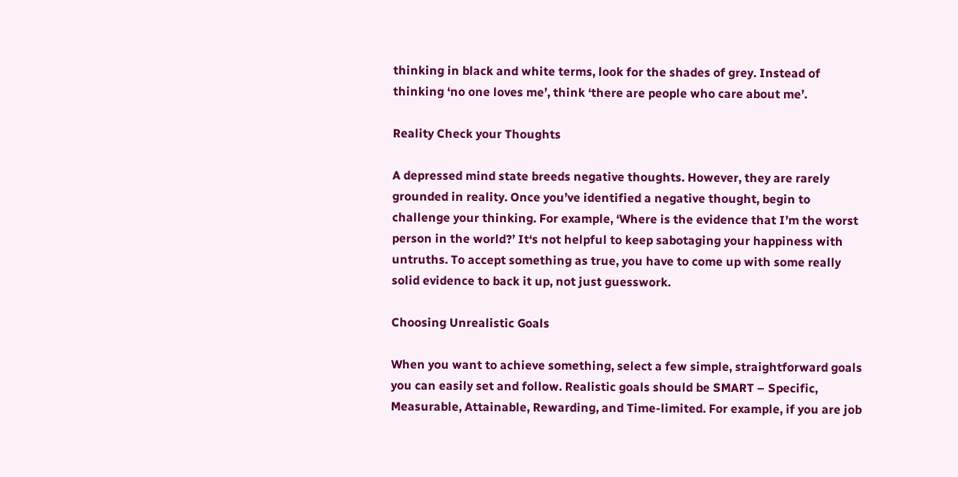thinking in black and white terms, look for the shades of grey. Instead of thinking ‘no one loves me’, think ‘there are people who care about me’.

Reality Check your Thoughts

A depressed mind state breeds negative thoughts. However, they are rarely grounded in reality. Once you’ve identified a negative thought, begin to challenge your thinking. For example, ‘Where is the evidence that I’m the worst person in the world?’ It‘s not helpful to keep sabotaging your happiness with untruths. To accept something as true, you have to come up with some really solid evidence to back it up, not just guesswork.

Choosing Unrealistic Goals

When you want to achieve something, select a few simple, straightforward goals you can easily set and follow. Realistic goals should be SMART – Specific, Measurable, Attainable, Rewarding, and Time-limited. For example, if you are job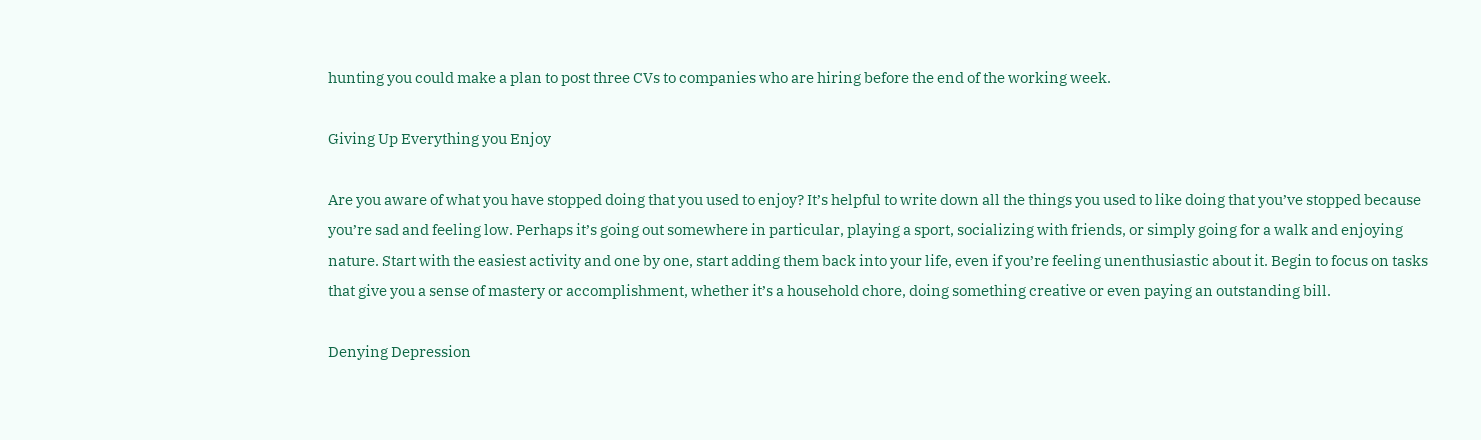hunting you could make a plan to post three CVs to companies who are hiring before the end of the working week.

Giving Up Everything you Enjoy

Are you aware of what you have stopped doing that you used to enjoy? It’s helpful to write down all the things you used to like doing that you’ve stopped because you’re sad and feeling low. Perhaps it’s going out somewhere in particular, playing a sport, socializing with friends, or simply going for a walk and enjoying nature. Start with the easiest activity and one by one, start adding them back into your life, even if you’re feeling unenthusiastic about it. Begin to focus on tasks that give you a sense of mastery or accomplishment, whether it’s a household chore, doing something creative or even paying an outstanding bill.

Denying Depression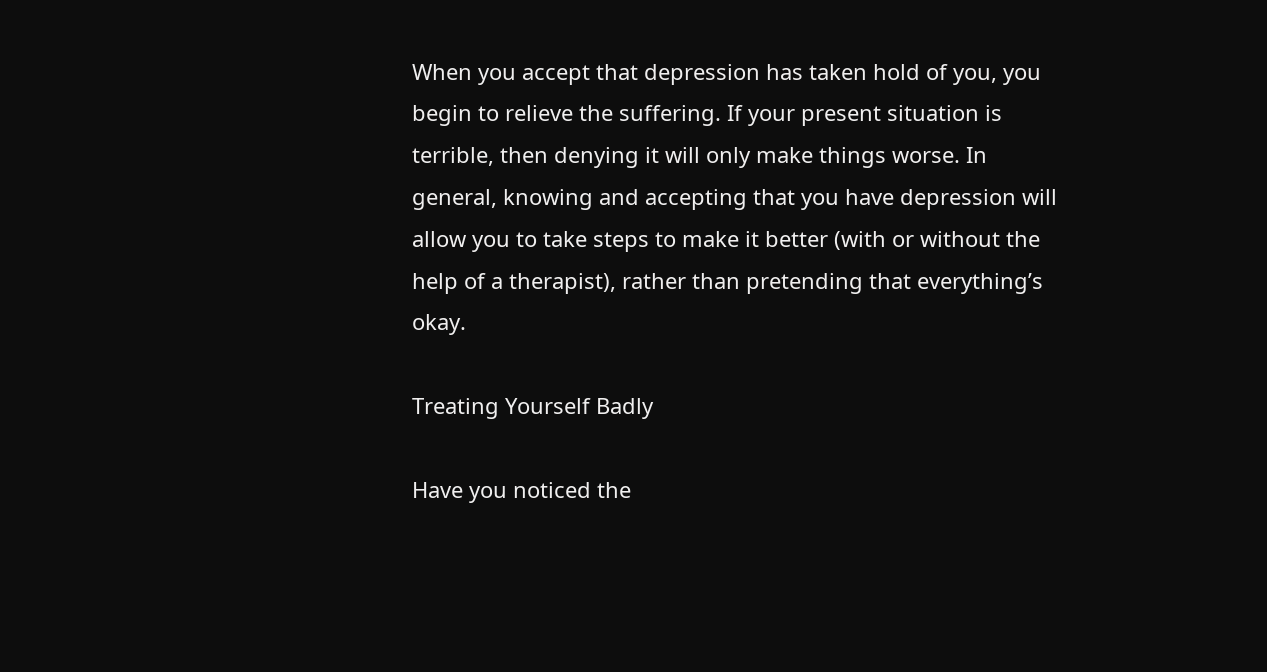When you accept that depression has taken hold of you, you begin to relieve the suffering. If your present situation is terrible, then denying it will only make things worse. In general, knowing and accepting that you have depression will allow you to take steps to make it better (with or without the help of a therapist), rather than pretending that everything’s okay.

Treating Yourself Badly

Have you noticed the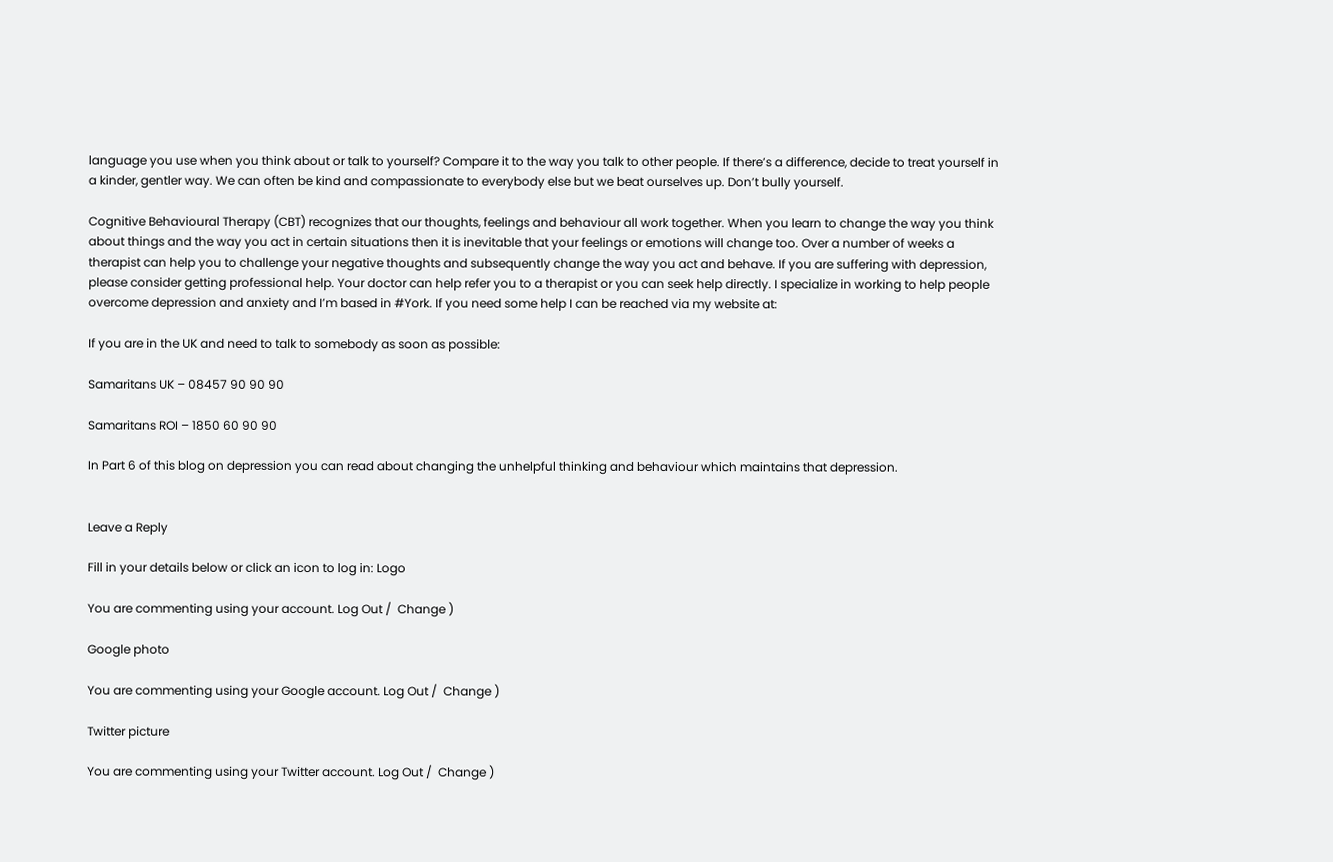language you use when you think about or talk to yourself? Compare it to the way you talk to other people. If there’s a difference, decide to treat yourself in a kinder, gentler way. We can often be kind and compassionate to everybody else but we beat ourselves up. Don’t bully yourself.

Cognitive Behavioural Therapy (CBT) recognizes that our thoughts, feelings and behaviour all work together. When you learn to change the way you think about things and the way you act in certain situations then it is inevitable that your feelings or emotions will change too. Over a number of weeks a therapist can help you to challenge your negative thoughts and subsequently change the way you act and behave. If you are suffering with depression, please consider getting professional help. Your doctor can help refer you to a therapist or you can seek help directly. I specialize in working to help people overcome depression and anxiety and I’m based in #York. If you need some help I can be reached via my website at:

If you are in the UK and need to talk to somebody as soon as possible:

Samaritans UK – 08457 90 90 90

Samaritans ROI – 1850 60 90 90

In Part 6 of this blog on depression you can read about changing the unhelpful thinking and behaviour which maintains that depression.


Leave a Reply

Fill in your details below or click an icon to log in: Logo

You are commenting using your account. Log Out /  Change )

Google photo

You are commenting using your Google account. Log Out /  Change )

Twitter picture

You are commenting using your Twitter account. Log Out /  Change )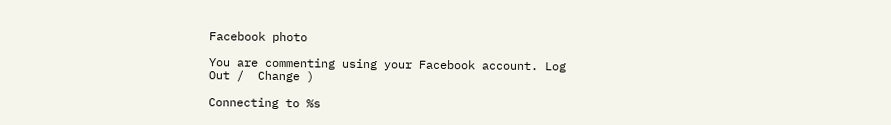Facebook photo

You are commenting using your Facebook account. Log Out /  Change )

Connecting to %s